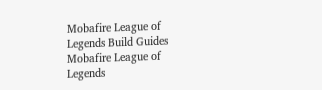Mobafire League of Legends Build Guides Mobafire League of Legends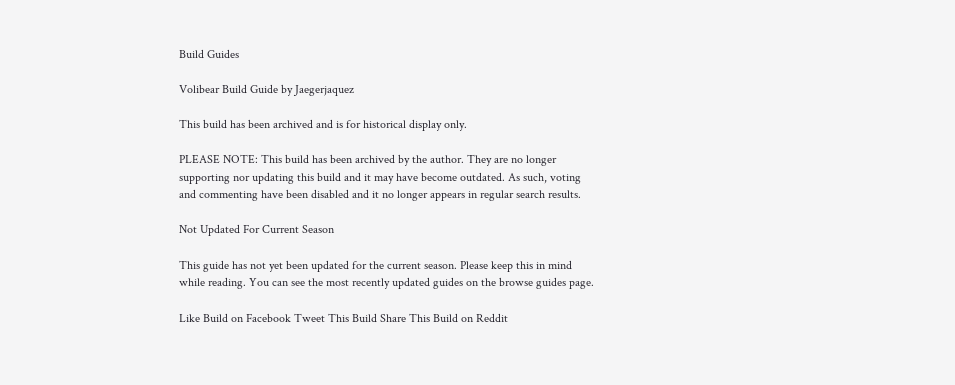Build Guides

Volibear Build Guide by Jaegerjaquez

This build has been archived and is for historical display only.

PLEASE NOTE: This build has been archived by the author. They are no longer supporting nor updating this build and it may have become outdated. As such, voting and commenting have been disabled and it no longer appears in regular search results.

Not Updated For Current Season

This guide has not yet been updated for the current season. Please keep this in mind while reading. You can see the most recently updated guides on the browse guides page.

Like Build on Facebook Tweet This Build Share This Build on Reddit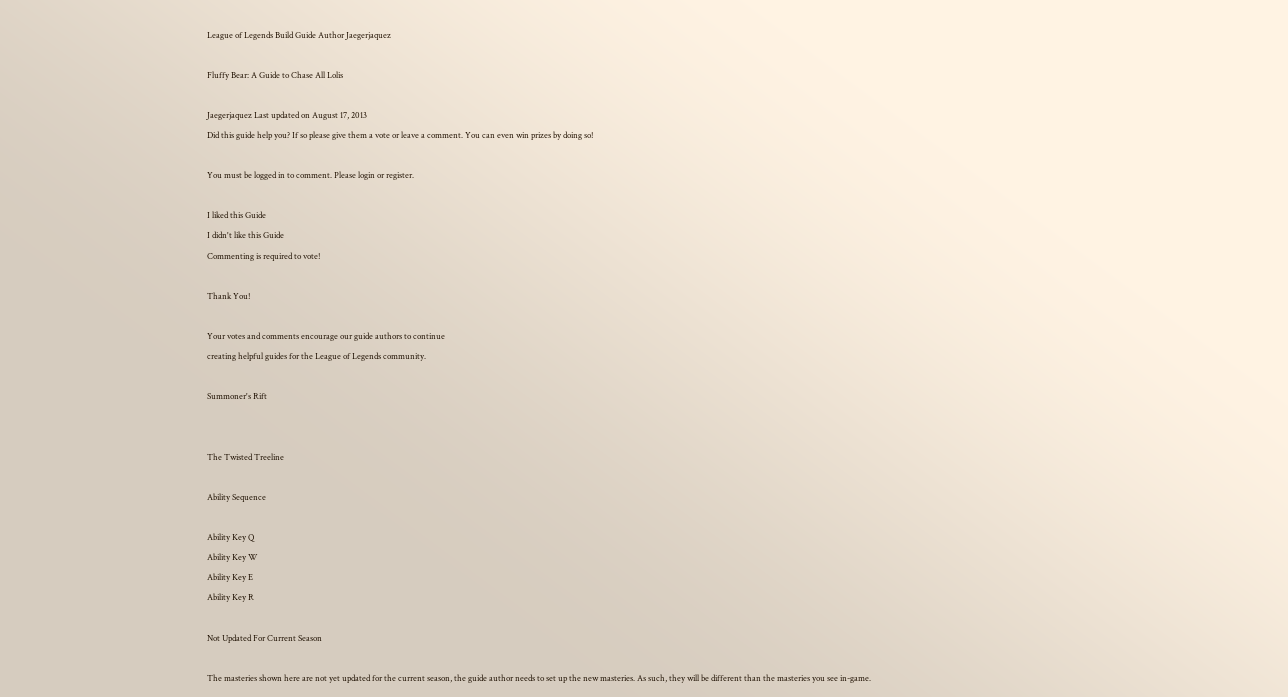League of Legends Build Guide Author Jaegerjaquez

Fluffy Bear: A Guide to Chase All Lolis

Jaegerjaquez Last updated on August 17, 2013
Did this guide help you? If so please give them a vote or leave a comment. You can even win prizes by doing so!

You must be logged in to comment. Please login or register.

I liked this Guide
I didn't like this Guide
Commenting is required to vote!

Thank You!

Your votes and comments encourage our guide authors to continue
creating helpful guides for the League of Legends community.

Summoner's Rift


The Twisted Treeline

Ability Sequence

Ability Key Q
Ability Key W
Ability Key E
Ability Key R

Not Updated For Current Season

The masteries shown here are not yet updated for the current season, the guide author needs to set up the new masteries. As such, they will be different than the masteries you see in-game.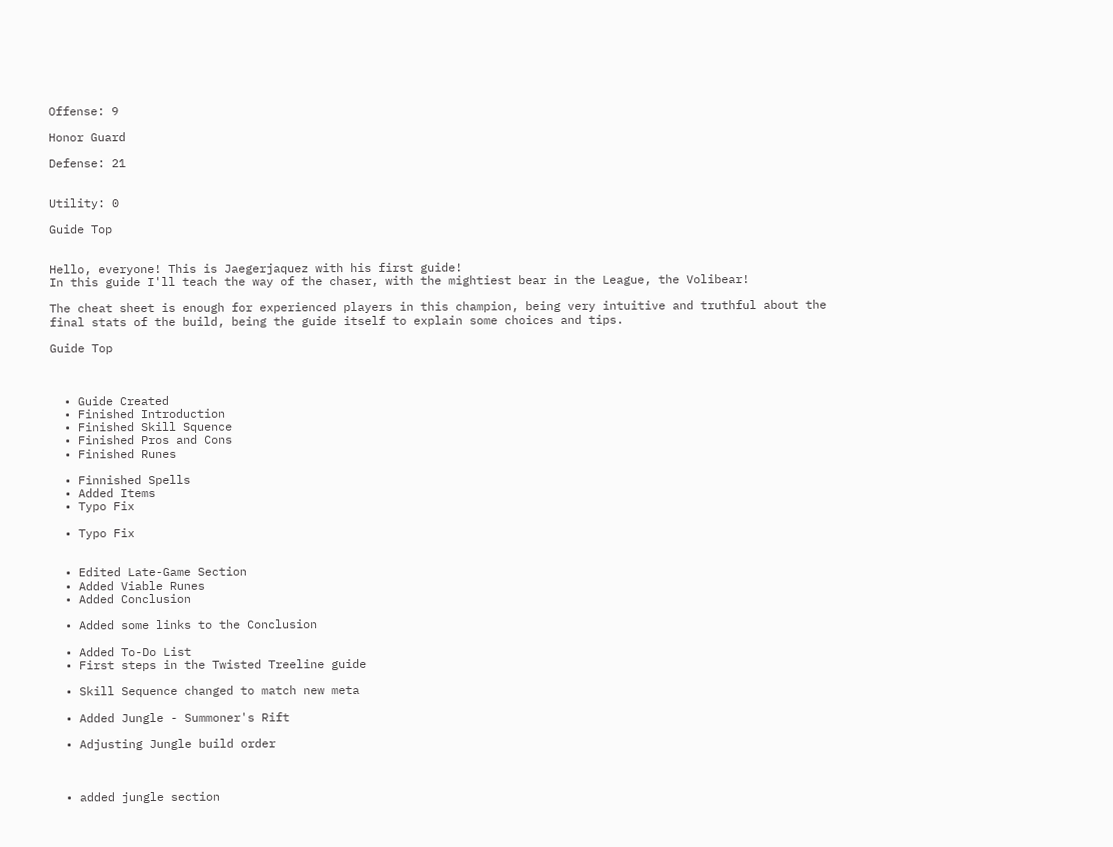Offense: 9

Honor Guard

Defense: 21


Utility: 0

Guide Top


Hello, everyone! This is Jaegerjaquez with his first guide!
In this guide I'll teach the way of the chaser, with the mightiest bear in the League, the Volibear!

The cheat sheet is enough for experienced players in this champion, being very intuitive and truthful about the final stats of the build, being the guide itself to explain some choices and tips.

Guide Top



  • Guide Created
  • Finished Introduction
  • Finished Skill Squence
  • Finished Pros and Cons
  • Finished Runes

  • Finnished Spells
  • Added Items
  • Typo Fix

  • Typo Fix


  • Edited Late-Game Section
  • Added Viable Runes
  • Added Conclusion

  • Added some links to the Conclusion

  • Added To-Do List
  • First steps in the Twisted Treeline guide

  • Skill Sequence changed to match new meta

  • Added Jungle - Summoner's Rift

  • Adjusting Jungle build order



  • added jungle section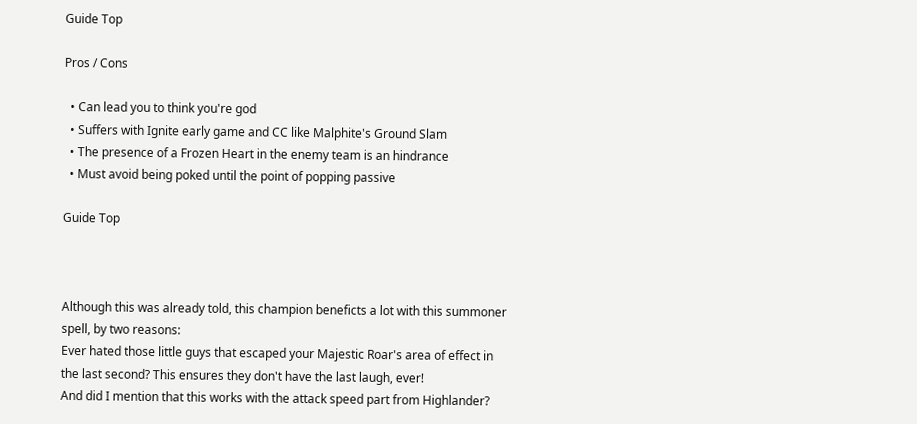Guide Top

Pros / Cons

  • Can lead you to think you're god
  • Suffers with Ignite early game and CC like Malphite's Ground Slam
  • The presence of a Frozen Heart in the enemy team is an hindrance
  • Must avoid being poked until the point of popping passive

Guide Top



Although this was already told, this champion beneficts a lot with this summoner spell, by two reasons:
Ever hated those little guys that escaped your Majestic Roar's area of effect in the last second? This ensures they don't have the last laugh, ever!
And did I mention that this works with the attack speed part from Highlander?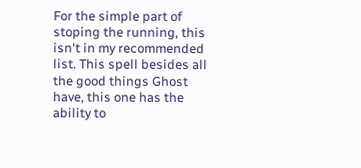For the simple part of stoping the running, this isn't in my recommended list. This spell besides all the good things Ghost have, this one has the ability to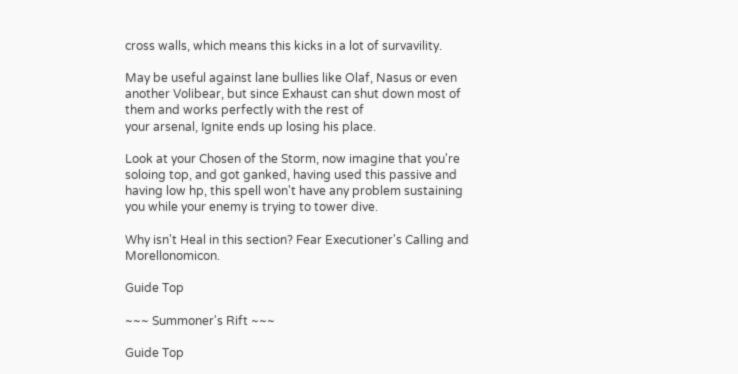cross walls, which means this kicks in a lot of survavility.

May be useful against lane bullies like Olaf, Nasus or even another Volibear, but since Exhaust can shut down most of them and works perfectly with the rest of
your arsenal, Ignite ends up losing his place.

Look at your Chosen of the Storm, now imagine that you're soloing top, and got ganked, having used this passive and having low hp, this spell won't have any problem sustaining you while your enemy is trying to tower dive.

Why isn't Heal in this section? Fear Executioner's Calling and Morellonomicon.

Guide Top

~~~ Summoner's Rift ~~~

Guide Top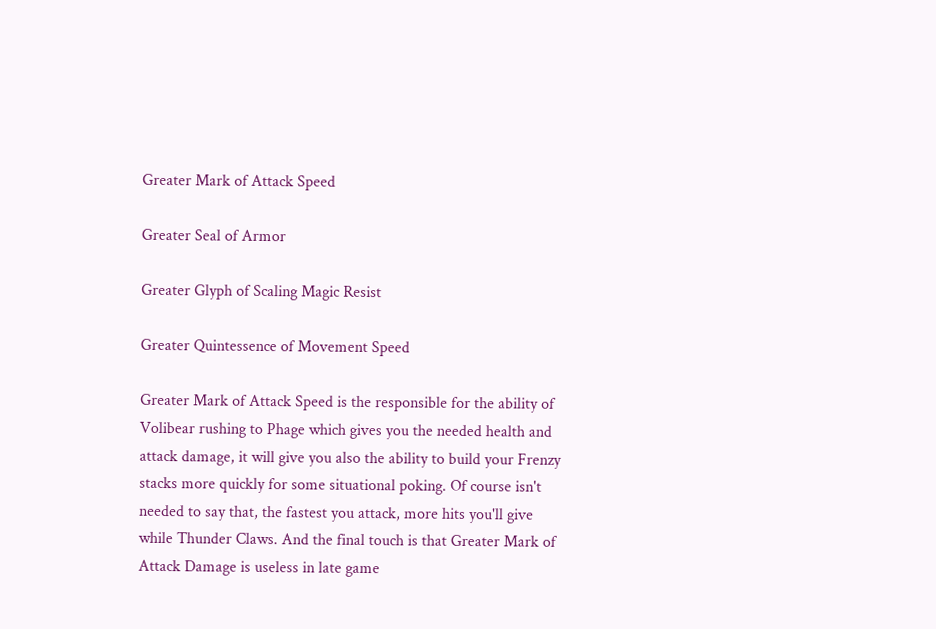Greater Mark of Attack Speed

Greater Seal of Armor

Greater Glyph of Scaling Magic Resist

Greater Quintessence of Movement Speed

Greater Mark of Attack Speed is the responsible for the ability of Volibear rushing to Phage which gives you the needed health and attack damage, it will give you also the ability to build your Frenzy stacks more quickly for some situational poking. Of course isn't needed to say that, the fastest you attack, more hits you'll give while Thunder Claws. And the final touch is that Greater Mark of Attack Damage is useless in late game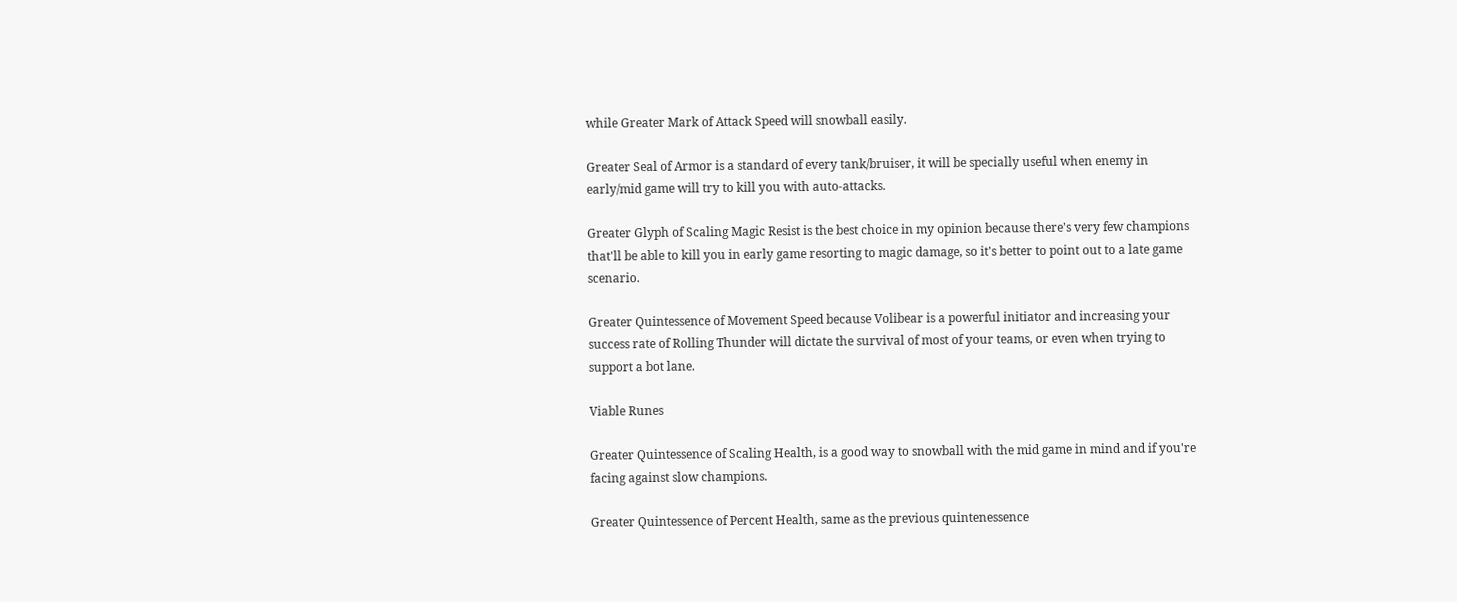while Greater Mark of Attack Speed will snowball easily.

Greater Seal of Armor is a standard of every tank/bruiser, it will be specially useful when enemy in early/mid game will try to kill you with auto-attacks.

Greater Glyph of Scaling Magic Resist is the best choice in my opinion because there's very few champions that'll be able to kill you in early game resorting to magic damage, so it's better to point out to a late game scenario.

Greater Quintessence of Movement Speed because Volibear is a powerful initiator and increasing your success rate of Rolling Thunder will dictate the survival of most of your teams, or even when trying to support a bot lane.

Viable Runes

Greater Quintessence of Scaling Health, is a good way to snowball with the mid game in mind and if you're facing against slow champions.

Greater Quintessence of Percent Health, same as the previous quintenessence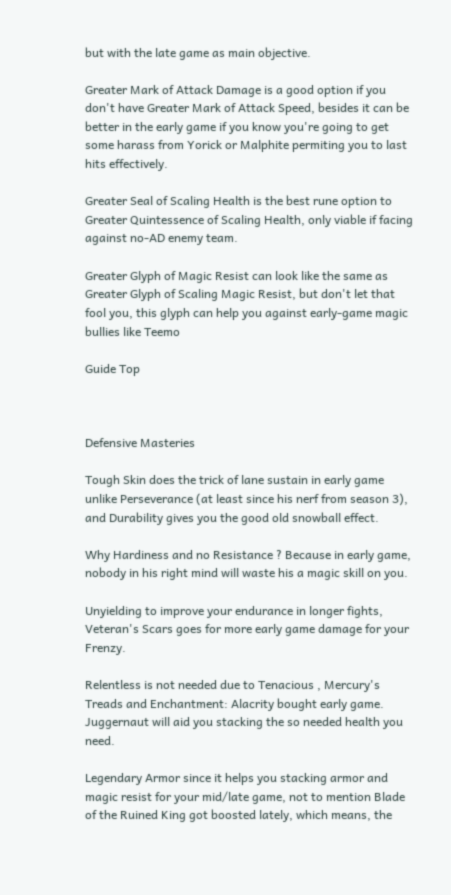but with the late game as main objective.

Greater Mark of Attack Damage is a good option if you don't have Greater Mark of Attack Speed, besides it can be better in the early game if you know you're going to get some harass from Yorick or Malphite permiting you to last hits effectively.

Greater Seal of Scaling Health is the best rune option to Greater Quintessence of Scaling Health, only viable if facing against no-AD enemy team.

Greater Glyph of Magic Resist can look like the same as Greater Glyph of Scaling Magic Resist, but don't let that fool you, this glyph can help you against early-game magic bullies like Teemo

Guide Top



Defensive Masteries

Tough Skin does the trick of lane sustain in early game unlike Perseverance (at least since his nerf from season 3), and Durability gives you the good old snowball effect.

Why Hardiness and no Resistance ? Because in early game, nobody in his right mind will waste his a magic skill on you.

Unyielding to improve your endurance in longer fights, Veteran's Scars goes for more early game damage for your Frenzy.

Relentless is not needed due to Tenacious , Mercury's Treads and Enchantment: Alacrity bought early game. Juggernaut will aid you stacking the so needed health you need.

Legendary Armor since it helps you stacking armor and magic resist for your mid/late game, not to mention Blade of the Ruined King got boosted lately, which means, the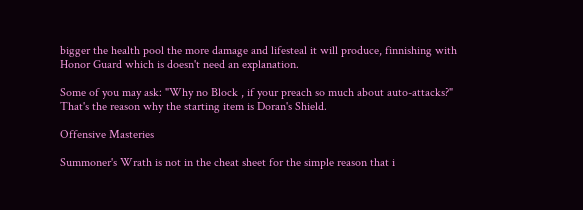bigger the health pool the more damage and lifesteal it will produce, finnishing with Honor Guard which is doesn't need an explanation.

Some of you may ask: "Why no Block , if your preach so much about auto-attacks?" That's the reason why the starting item is Doran's Shield.

Offensive Masteries

Summoner's Wrath is not in the cheat sheet for the simple reason that i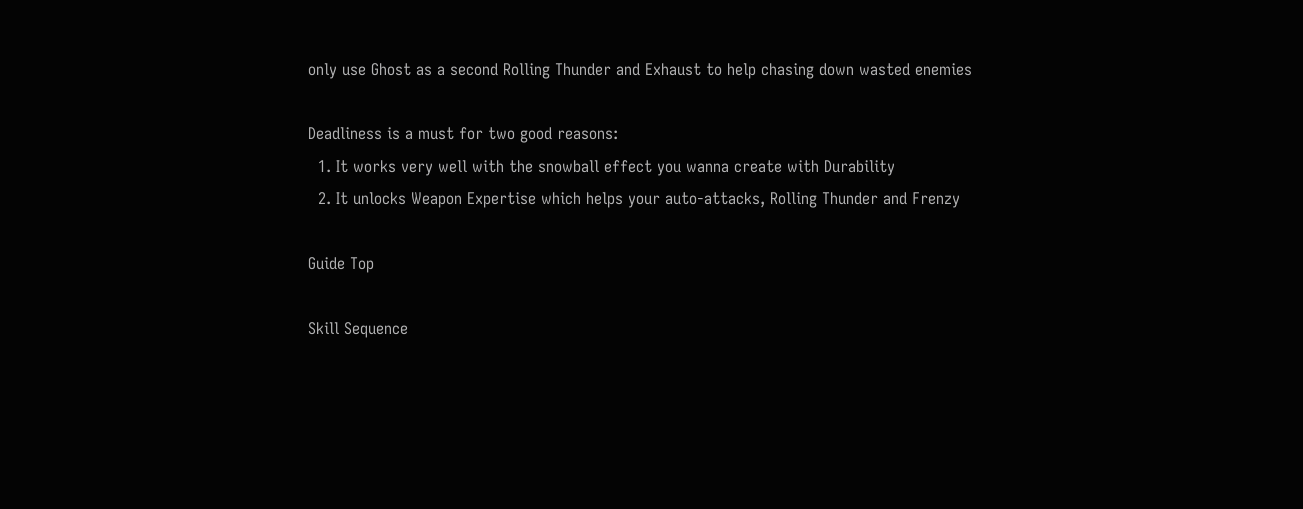only use Ghost as a second Rolling Thunder and Exhaust to help chasing down wasted enemies

Deadliness is a must for two good reasons:
  1. It works very well with the snowball effect you wanna create with Durability
  2. It unlocks Weapon Expertise which helps your auto-attacks, Rolling Thunder and Frenzy

Guide Top

Skill Sequence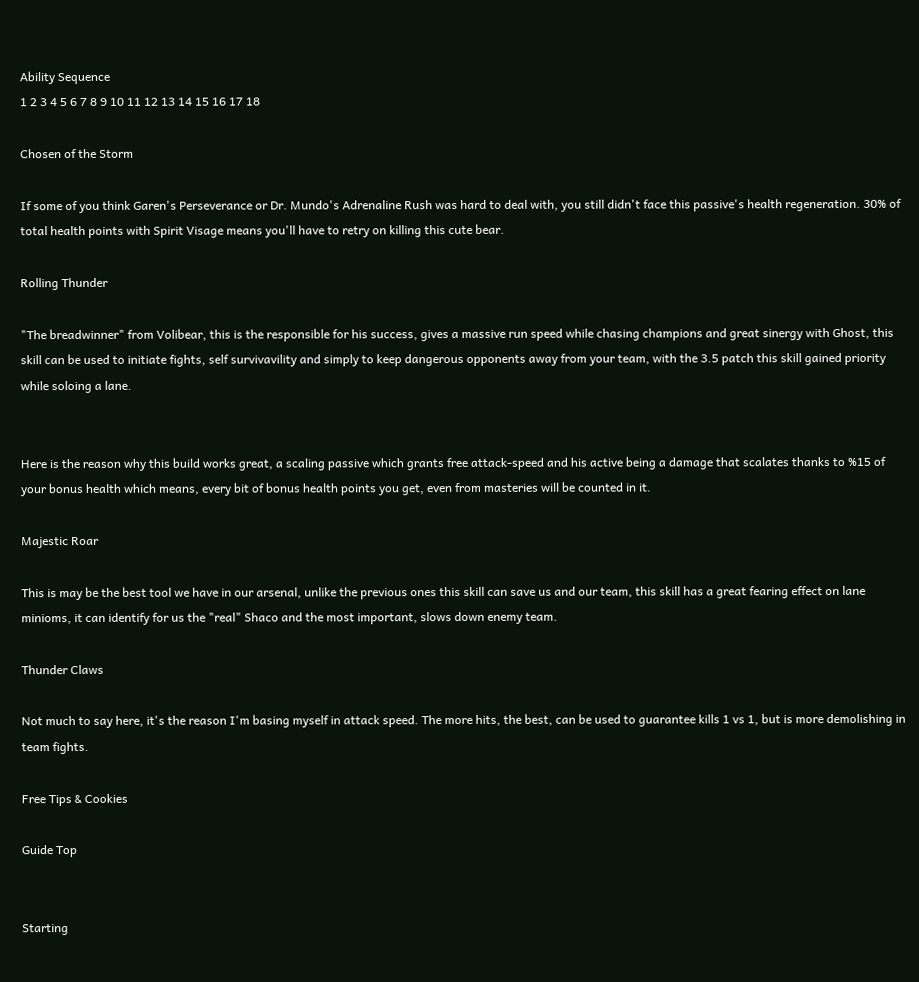Ability Sequence
1 2 3 4 5 6 7 8 9 10 11 12 13 14 15 16 17 18

Chosen of the Storm

If some of you think Garen's Perseverance or Dr. Mundo's Adrenaline Rush was hard to deal with, you still didn't face this passive's health regeneration. 30% of total health points with Spirit Visage means you'll have to retry on killing this cute bear.

Rolling Thunder

"The breadwinner" from Volibear, this is the responsible for his success, gives a massive run speed while chasing champions and great sinergy with Ghost, this skill can be used to initiate fights, self survivavility and simply to keep dangerous opponents away from your team, with the 3.5 patch this skill gained priority while soloing a lane.


Here is the reason why this build works great, a scaling passive which grants free attack-speed and his active being a damage that scalates thanks to %15 of your bonus health which means, every bit of bonus health points you get, even from masteries will be counted in it.

Majestic Roar

This is may be the best tool we have in our arsenal, unlike the previous ones this skill can save us and our team, this skill has a great fearing effect on lane minioms, it can identify for us the "real" Shaco and the most important, slows down enemy team.

Thunder Claws

Not much to say here, it's the reason I'm basing myself in attack speed. The more hits, the best, can be used to guarantee kills 1 vs 1, but is more demolishing in team fights.

Free Tips & Cookies

Guide Top


Starting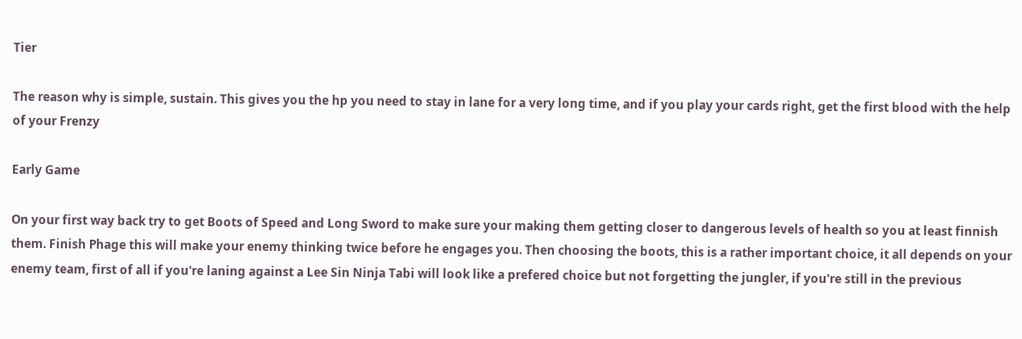Tier

The reason why is simple, sustain. This gives you the hp you need to stay in lane for a very long time, and if you play your cards right, get the first blood with the help of your Frenzy

Early Game

On your first way back try to get Boots of Speed and Long Sword to make sure your making them getting closer to dangerous levels of health so you at least finnish them. Finish Phage this will make your enemy thinking twice before he engages you. Then choosing the boots, this is a rather important choice, it all depends on your enemy team, first of all if you're laning against a Lee Sin Ninja Tabi will look like a prefered choice but not forgetting the jungler, if you're still in the previous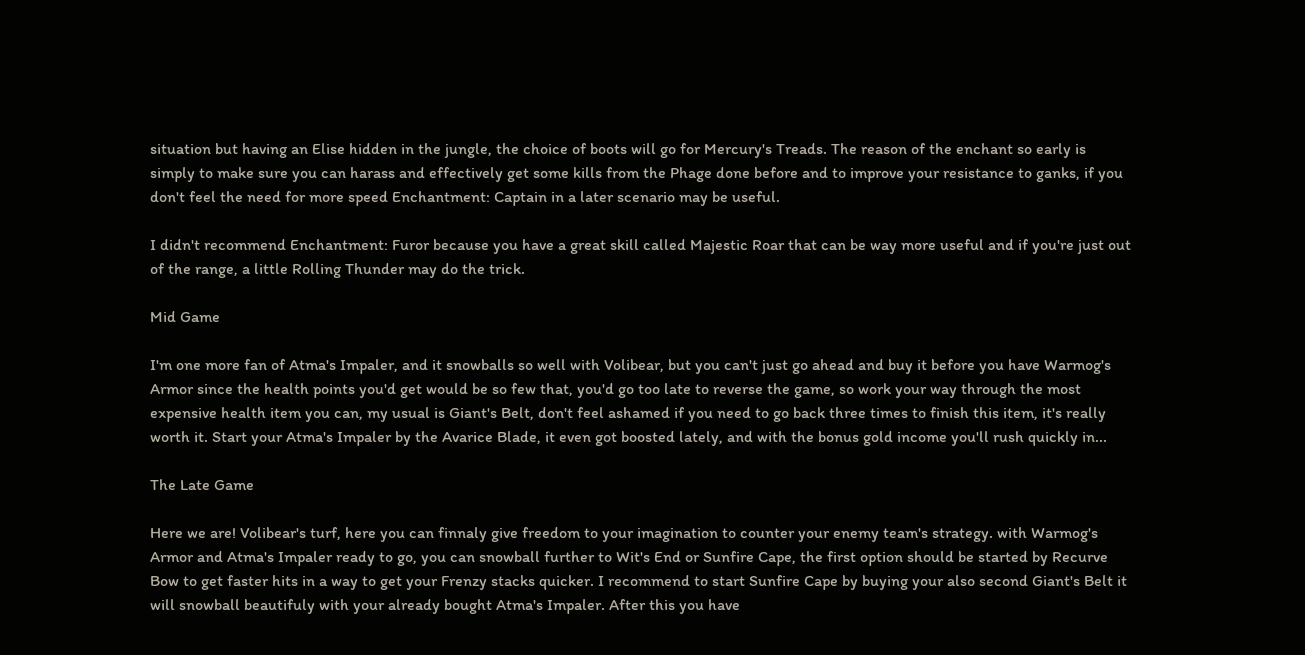situation but having an Elise hidden in the jungle, the choice of boots will go for Mercury's Treads. The reason of the enchant so early is simply to make sure you can harass and effectively get some kills from the Phage done before and to improve your resistance to ganks, if you don't feel the need for more speed Enchantment: Captain in a later scenario may be useful.

I didn't recommend Enchantment: Furor because you have a great skill called Majestic Roar that can be way more useful and if you're just out of the range, a little Rolling Thunder may do the trick.

Mid Game

I'm one more fan of Atma's Impaler, and it snowballs so well with Volibear, but you can't just go ahead and buy it before you have Warmog's Armor since the health points you'd get would be so few that, you'd go too late to reverse the game, so work your way through the most expensive health item you can, my usual is Giant's Belt, don't feel ashamed if you need to go back three times to finish this item, it's really worth it. Start your Atma's Impaler by the Avarice Blade, it even got boosted lately, and with the bonus gold income you'll rush quickly in...

The Late Game

Here we are! Volibear's turf, here you can finnaly give freedom to your imagination to counter your enemy team's strategy. with Warmog's Armor and Atma's Impaler ready to go, you can snowball further to Wit's End or Sunfire Cape, the first option should be started by Recurve Bow to get faster hits in a way to get your Frenzy stacks quicker. I recommend to start Sunfire Cape by buying your also second Giant's Belt it will snowball beautifuly with your already bought Atma's Impaler. After this you have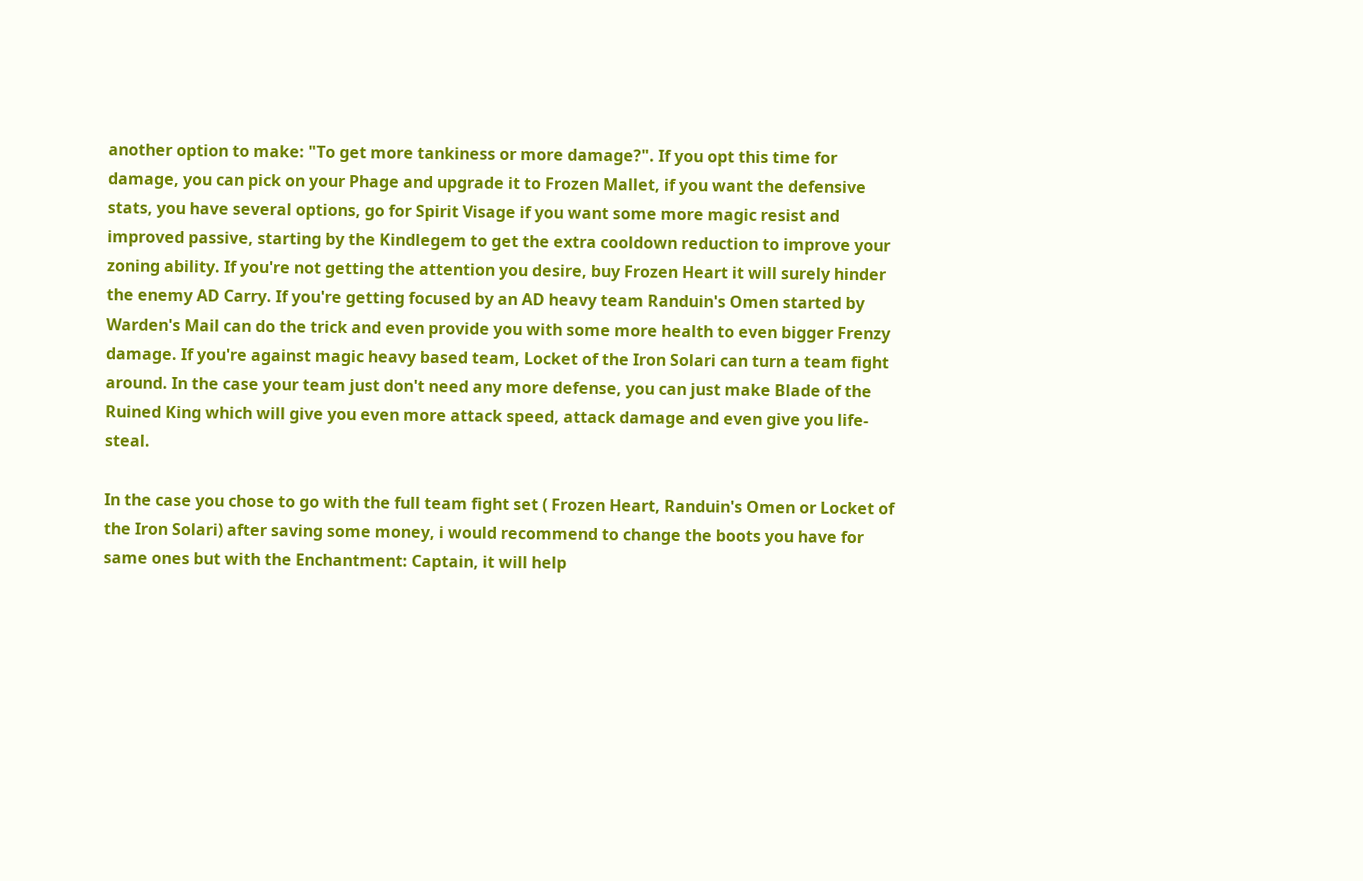another option to make: "To get more tankiness or more damage?". If you opt this time for damage, you can pick on your Phage and upgrade it to Frozen Mallet, if you want the defensive stats, you have several options, go for Spirit Visage if you want some more magic resist and improved passive, starting by the Kindlegem to get the extra cooldown reduction to improve your zoning ability. If you're not getting the attention you desire, buy Frozen Heart it will surely hinder the enemy AD Carry. If you're getting focused by an AD heavy team Randuin's Omen started by Warden's Mail can do the trick and even provide you with some more health to even bigger Frenzy damage. If you're against magic heavy based team, Locket of the Iron Solari can turn a team fight around. In the case your team just don't need any more defense, you can just make Blade of the Ruined King which will give you even more attack speed, attack damage and even give you life-steal.

In the case you chose to go with the full team fight set ( Frozen Heart, Randuin's Omen or Locket of the Iron Solari) after saving some money, i would recommend to change the boots you have for same ones but with the Enchantment: Captain, it will help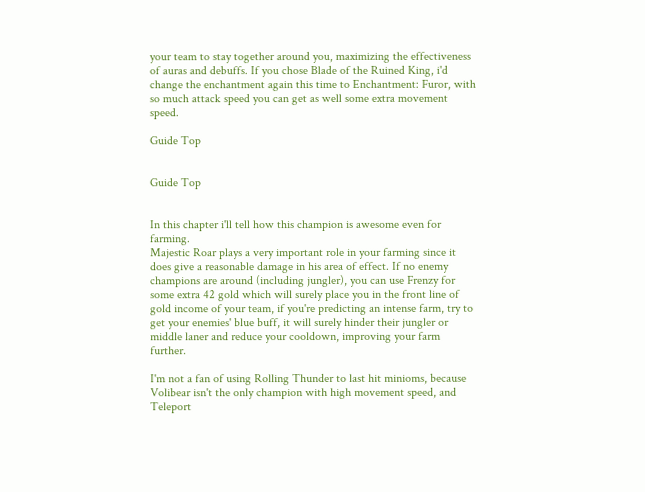your team to stay together around you, maximizing the effectiveness of auras and debuffs. If you chose Blade of the Ruined King, i'd change the enchantment again this time to Enchantment: Furor, with so much attack speed you can get as well some extra movement speed.

Guide Top


Guide Top


In this chapter i'll tell how this champion is awesome even for farming.
Majestic Roar plays a very important role in your farming since it does give a reasonable damage in his area of effect. If no enemy champions are around (including jungler), you can use Frenzy for some extra 42 gold which will surely place you in the front line of gold income of your team, if you're predicting an intense farm, try to get your enemies' blue buff, it will surely hinder their jungler or middle laner and reduce your cooldown, improving your farm further.

I'm not a fan of using Rolling Thunder to last hit minioms, because Volibear isn't the only champion with high movement speed, and Teleport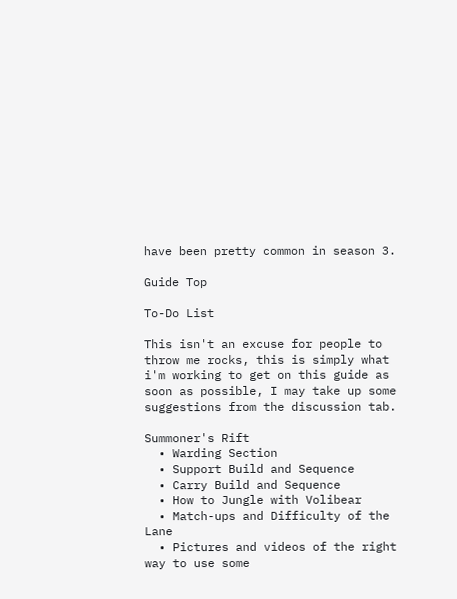have been pretty common in season 3.

Guide Top

To-Do List

This isn't an excuse for people to throw me rocks, this is simply what i'm working to get on this guide as soon as possible, I may take up some suggestions from the discussion tab.

Summoner's Rift
  • Warding Section
  • Support Build and Sequence
  • Carry Build and Sequence
  • How to Jungle with Volibear
  • Match-ups and Difficulty of the Lane
  • Pictures and videos of the right way to use some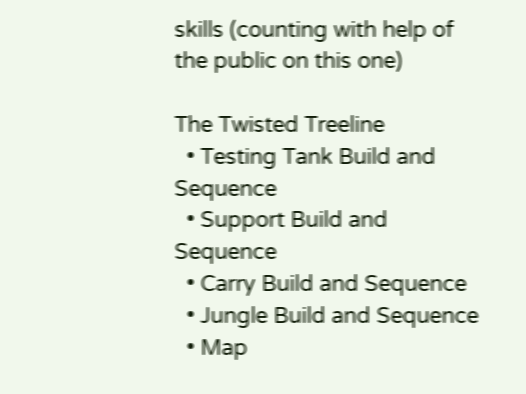skills (counting with help of the public on this one)

The Twisted Treeline
  • Testing Tank Build and Sequence
  • Support Build and Sequence
  • Carry Build and Sequence
  • Jungle Build and Sequence
  • Map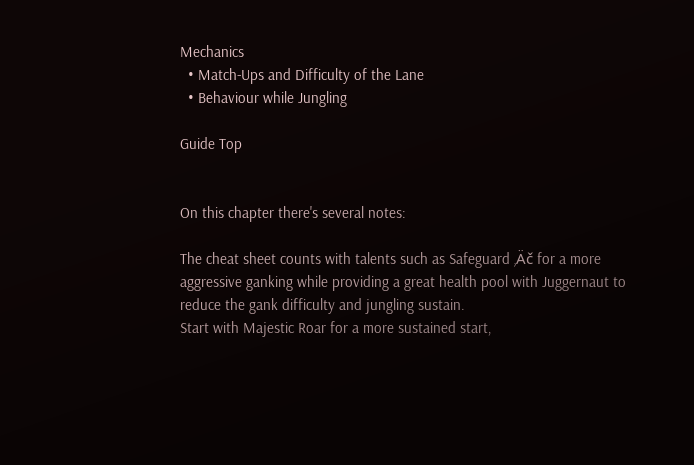Mechanics
  • Match-Ups and Difficulty of the Lane
  • Behaviour while Jungling

Guide Top


On this chapter there's several notes:

The cheat sheet counts with talents such as Safeguard ‚Äč for a more aggressive ganking while providing a great health pool with Juggernaut to reduce the gank difficulty and jungling sustain.
Start with Majestic Roar for a more sustained start,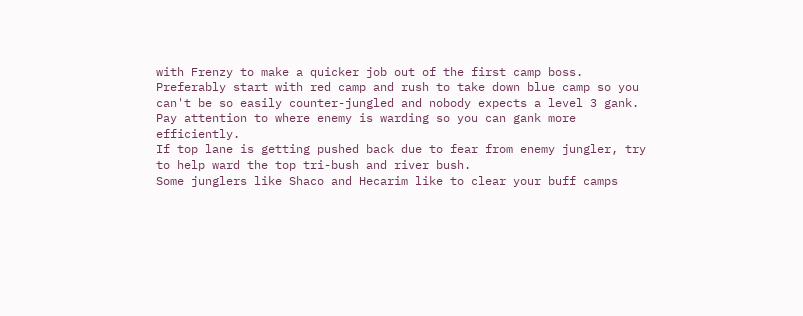with Frenzy to make a quicker job out of the first camp boss.
Preferably start with red camp and rush to take down blue camp so you can't be so easily counter-jungled and nobody expects a level 3 gank.
Pay attention to where enemy is warding so you can gank more efficiently.
If top lane is getting pushed back due to fear from enemy jungler, try to help ward the top tri-bush and river bush.
Some junglers like Shaco and Hecarim like to clear your buff camps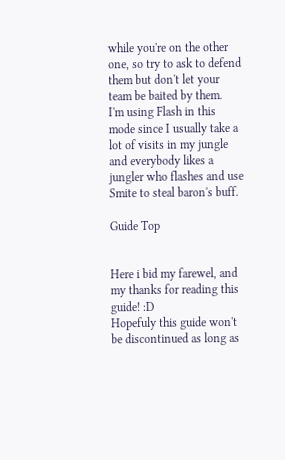while you're on the other one, so try to ask to defend them but don't let your team be baited by them.
I'm using Flash in this mode since I usually take a lot of visits in my jungle and everybody likes a jungler who flashes and use Smite to steal baron's buff.

Guide Top


Here i bid my farewel, and my thanks for reading this guide! :D
Hopefuly this guide won't be discontinued as long as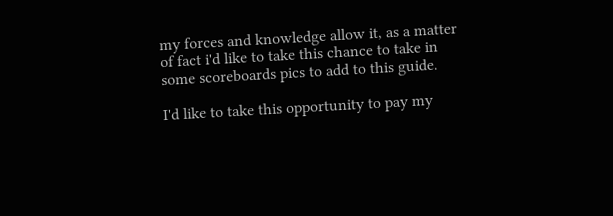my forces and knowledge allow it, as a matter of fact i'd like to take this chance to take in some scoreboards pics to add to this guide.

I'd like to take this opportunity to pay my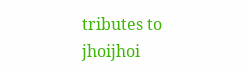tributes to jhoijhoi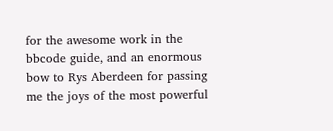for the awesome work in the bbcode guide, and an enormous bow to Rys Aberdeen for passing me the joys of the most powerful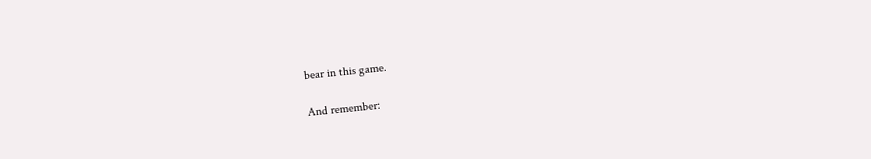bear in this game.

And remember: